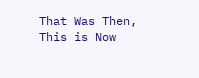That Was Then, This is Now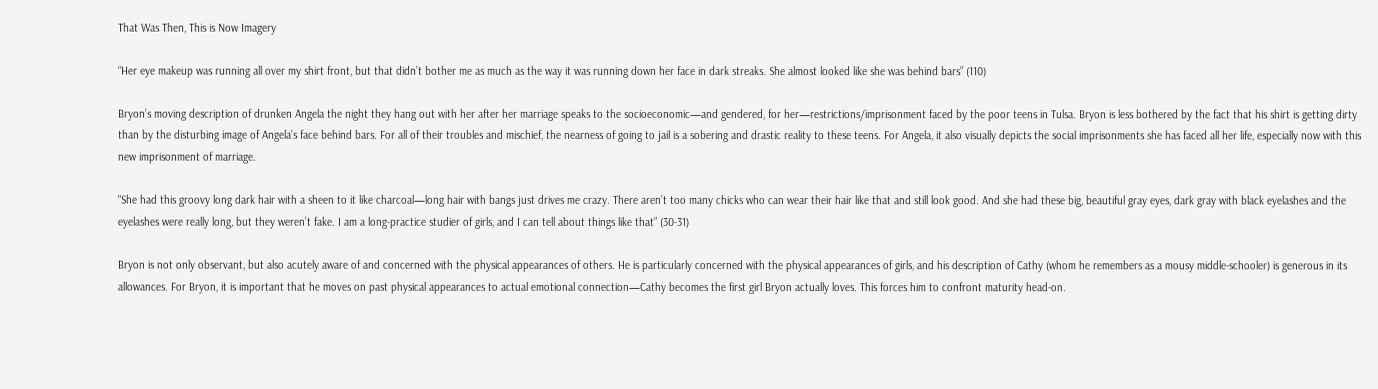That Was Then, This is Now Imagery

“Her eye makeup was running all over my shirt front, but that didn’t bother me as much as the way it was running down her face in dark streaks. She almost looked like she was behind bars” (110)

Bryon’s moving description of drunken Angela the night they hang out with her after her marriage speaks to the socioeconomic—and gendered, for her—restrictions/imprisonment faced by the poor teens in Tulsa. Bryon is less bothered by the fact that his shirt is getting dirty than by the disturbing image of Angela’s face behind bars. For all of their troubles and mischief, the nearness of going to jail is a sobering and drastic reality to these teens. For Angela, it also visually depicts the social imprisonments she has faced all her life, especially now with this new imprisonment of marriage.

“She had this groovy long dark hair with a sheen to it like charcoal—long hair with bangs just drives me crazy. There aren’t too many chicks who can wear their hair like that and still look good. And she had these big, beautiful gray eyes, dark gray with black eyelashes and the eyelashes were really long, but they weren’t fake. I am a long-practice studier of girls, and I can tell about things like that” (30-31)

Bryon is not only observant, but also acutely aware of and concerned with the physical appearances of others. He is particularly concerned with the physical appearances of girls, and his description of Cathy (whom he remembers as a mousy middle-schooler) is generous in its allowances. For Bryon, it is important that he moves on past physical appearances to actual emotional connection—Cathy becomes the first girl Bryon actually loves. This forces him to confront maturity head-on.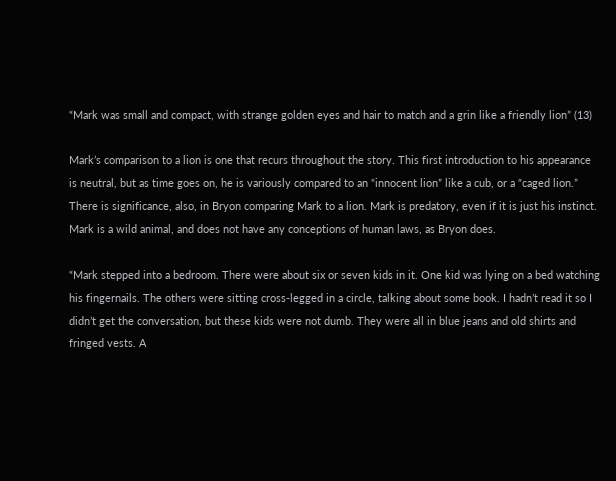“Mark was small and compact, with strange golden eyes and hair to match and a grin like a friendly lion” (13)

Mark’s comparison to a lion is one that recurs throughout the story. This first introduction to his appearance is neutral, but as time goes on, he is variously compared to an “innocent lion” like a cub, or a “caged lion.” There is significance, also, in Bryon comparing Mark to a lion. Mark is predatory, even if it is just his instinct. Mark is a wild animal, and does not have any conceptions of human laws, as Bryon does.

“Mark stepped into a bedroom. There were about six or seven kids in it. One kid was lying on a bed watching his fingernails. The others were sitting cross-legged in a circle, talking about some book. I hadn’t read it so I didn’t get the conversation, but these kids were not dumb. They were all in blue jeans and old shirts and fringed vests. A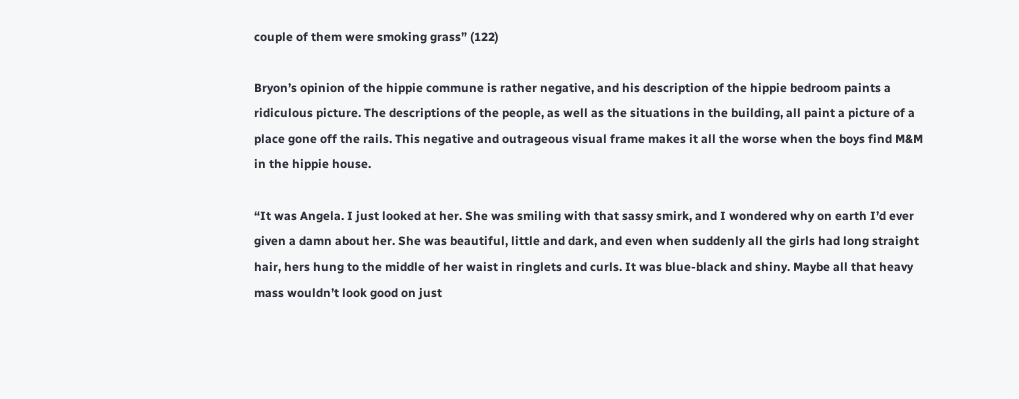couple of them were smoking grass” (122)

Bryon’s opinion of the hippie commune is rather negative, and his description of the hippie bedroom paints a ridiculous picture. The descriptions of the people, as well as the situations in the building, all paint a picture of a place gone off the rails. This negative and outrageous visual frame makes it all the worse when the boys find M&M in the hippie house.

“It was Angela. I just looked at her. She was smiling with that sassy smirk, and I wondered why on earth I’d ever given a damn about her. She was beautiful, little and dark, and even when suddenly all the girls had long straight hair, hers hung to the middle of her waist in ringlets and curls. It was blue-black and shiny. Maybe all that heavy mass wouldn’t look good on just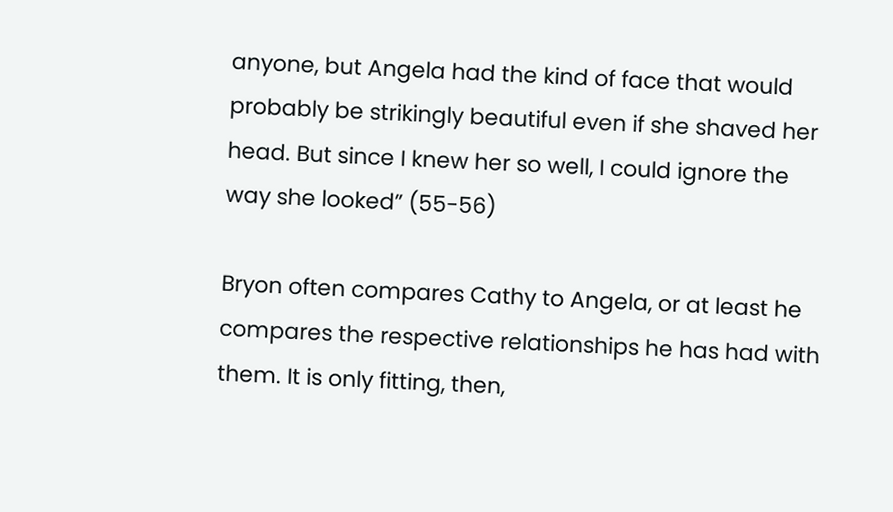anyone, but Angela had the kind of face that would probably be strikingly beautiful even if she shaved her head. But since I knew her so well, I could ignore the way she looked” (55-56)

Bryon often compares Cathy to Angela, or at least he compares the respective relationships he has had with them. It is only fitting, then,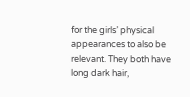for the girls’ physical appearances to also be relevant. They both have long dark hair,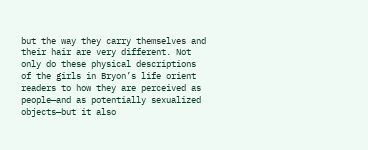but the way they carry themselves and their hair are very different. Not only do these physical descriptions of the girls in Bryon’s life orient readers to how they are perceived as people—and as potentially sexualized objects—but it also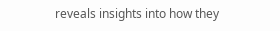reveals insights into how they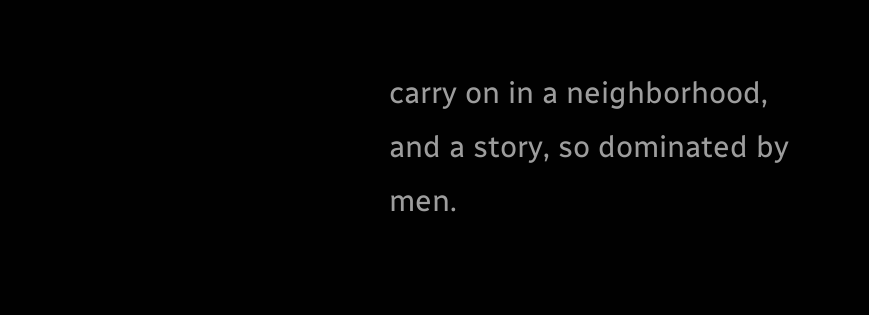carry on in a neighborhood, and a story, so dominated by men.